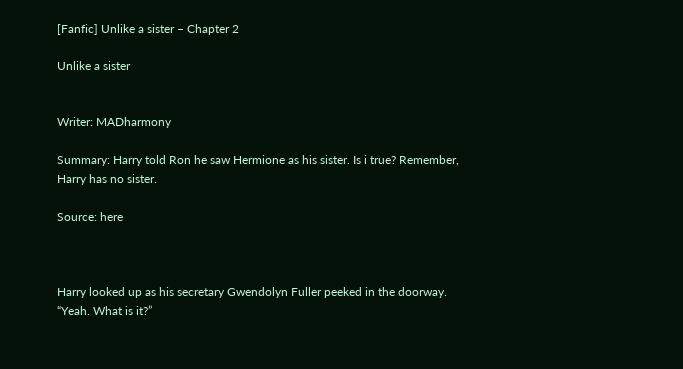[Fanfic] Unlike a sister – Chapter 2

Unlike a sister


Writer: MADharmony

Summary: Harry told Ron he saw Hermione as his sister. Is i true? Remember, Harry has no sister.

Source: here



Harry looked up as his secretary Gwendolyn Fuller peeked in the doorway. “Yeah. What is it?”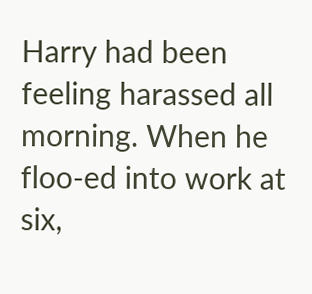Harry had been feeling harassed all morning. When he floo-ed into work at six,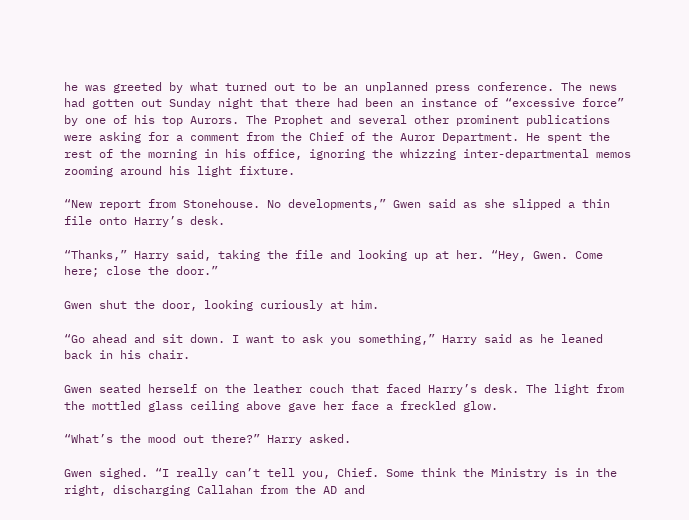he was greeted by what turned out to be an unplanned press conference. The news had gotten out Sunday night that there had been an instance of “excessive force” by one of his top Aurors. The Prophet and several other prominent publications were asking for a comment from the Chief of the Auror Department. He spent the rest of the morning in his office, ignoring the whizzing inter-departmental memos zooming around his light fixture.

“New report from Stonehouse. No developments,” Gwen said as she slipped a thin file onto Harry’s desk.

“Thanks,” Harry said, taking the file and looking up at her. “Hey, Gwen. Come here; close the door.”

Gwen shut the door, looking curiously at him.

“Go ahead and sit down. I want to ask you something,” Harry said as he leaned back in his chair.

Gwen seated herself on the leather couch that faced Harry’s desk. The light from the mottled glass ceiling above gave her face a freckled glow.

“What’s the mood out there?” Harry asked.

Gwen sighed. “I really can’t tell you, Chief. Some think the Ministry is in the right, discharging Callahan from the AD and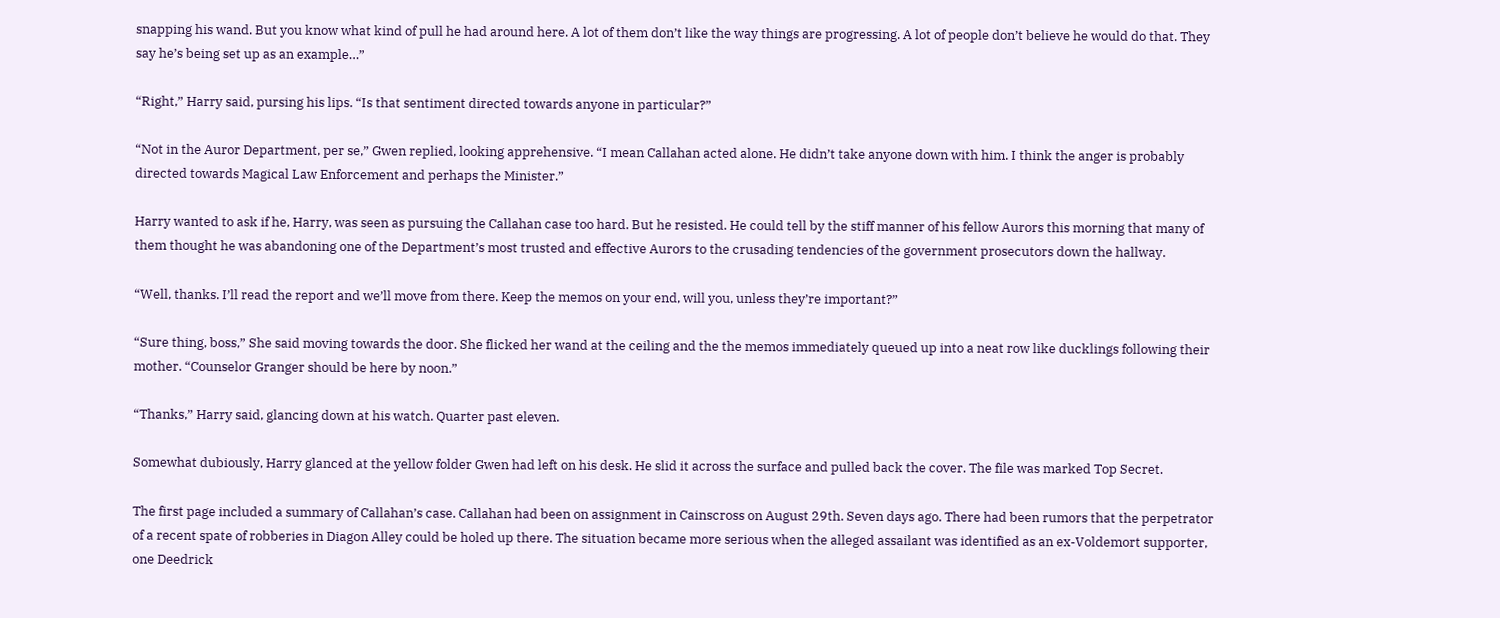snapping his wand. But you know what kind of pull he had around here. A lot of them don’t like the way things are progressing. A lot of people don’t believe he would do that. They say he’s being set up as an example…”

“Right,” Harry said, pursing his lips. “Is that sentiment directed towards anyone in particular?”

“Not in the Auror Department, per se,” Gwen replied, looking apprehensive. “I mean Callahan acted alone. He didn’t take anyone down with him. I think the anger is probably directed towards Magical Law Enforcement and perhaps the Minister.”

Harry wanted to ask if he, Harry, was seen as pursuing the Callahan case too hard. But he resisted. He could tell by the stiff manner of his fellow Aurors this morning that many of them thought he was abandoning one of the Department’s most trusted and effective Aurors to the crusading tendencies of the government prosecutors down the hallway.

“Well, thanks. I’ll read the report and we’ll move from there. Keep the memos on your end, will you, unless they’re important?”

“Sure thing, boss,” She said moving towards the door. She flicked her wand at the ceiling and the the memos immediately queued up into a neat row like ducklings following their mother. “Counselor Granger should be here by noon.”

“Thanks,” Harry said, glancing down at his watch. Quarter past eleven.

Somewhat dubiously, Harry glanced at the yellow folder Gwen had left on his desk. He slid it across the surface and pulled back the cover. The file was marked Top Secret.

The first page included a summary of Callahan’s case. Callahan had been on assignment in Cainscross on August 29th. Seven days ago. There had been rumors that the perpetrator of a recent spate of robberies in Diagon Alley could be holed up there. The situation became more serious when the alleged assailant was identified as an ex-Voldemort supporter, one Deedrick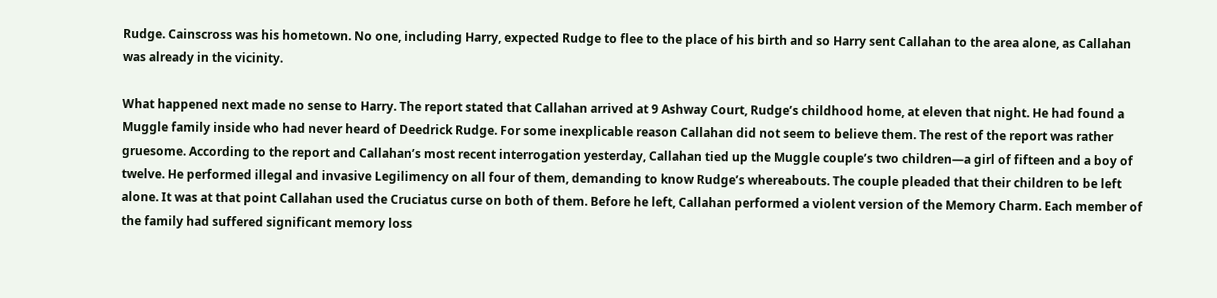Rudge. Cainscross was his hometown. No one, including Harry, expected Rudge to flee to the place of his birth and so Harry sent Callahan to the area alone, as Callahan was already in the vicinity.

What happened next made no sense to Harry. The report stated that Callahan arrived at 9 Ashway Court, Rudge’s childhood home, at eleven that night. He had found a Muggle family inside who had never heard of Deedrick Rudge. For some inexplicable reason Callahan did not seem to believe them. The rest of the report was rather gruesome. According to the report and Callahan’s most recent interrogation yesterday, Callahan tied up the Muggle couple’s two children—a girl of fifteen and a boy of twelve. He performed illegal and invasive Legilimency on all four of them, demanding to know Rudge’s whereabouts. The couple pleaded that their children to be left alone. It was at that point Callahan used the Cruciatus curse on both of them. Before he left, Callahan performed a violent version of the Memory Charm. Each member of the family had suffered significant memory loss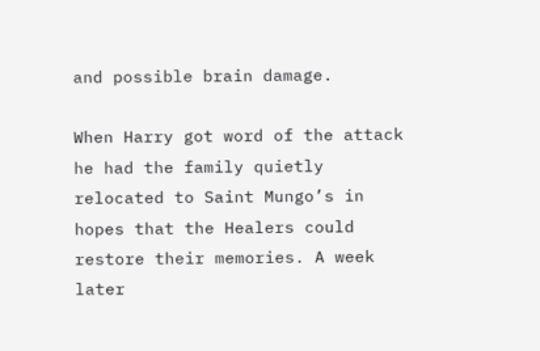and possible brain damage.

When Harry got word of the attack he had the family quietly relocated to Saint Mungo’s in hopes that the Healers could restore their memories. A week later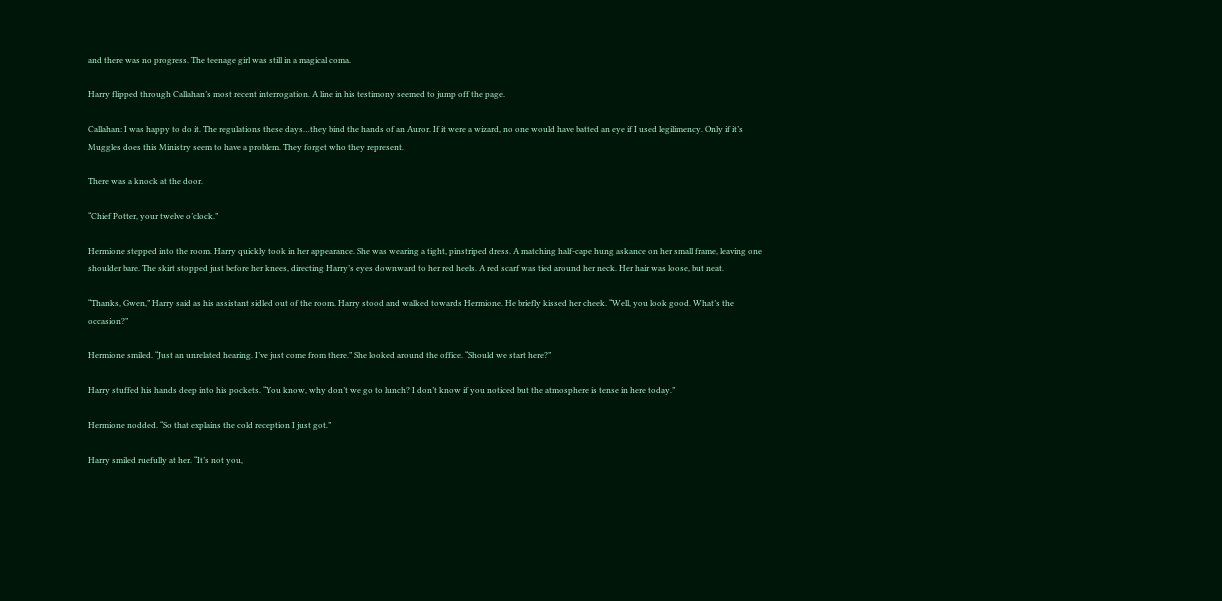and there was no progress. The teenage girl was still in a magical coma.

Harry flipped through Callahan’s most recent interrogation. A line in his testimony seemed to jump off the page.

Callahan: I was happy to do it. The regulations these days…they bind the hands of an Auror. If it were a wizard, no one would have batted an eye if I used legilimency. Only if it’s Muggles does this Ministry seem to have a problem. They forget who they represent.

There was a knock at the door.

“Chief Potter, your twelve o’clock.”

Hermione stepped into the room. Harry quickly took in her appearance. She was wearing a tight, pinstriped dress. A matching half-cape hung askance on her small frame, leaving one shoulder bare. The skirt stopped just before her knees, directing Harry’s eyes downward to her red heels. A red scarf was tied around her neck. Her hair was loose, but neat.

“Thanks, Gwen,” Harry said as his assistant sidled out of the room. Harry stood and walked towards Hermione. He briefly kissed her cheek. “Well, you look good. What’s the occasion?”

Hermione smiled. “Just an unrelated hearing. I’ve just come from there.” She looked around the office. “Should we start here?”

Harry stuffed his hands deep into his pockets. “You know, why don’t we go to lunch? I don’t know if you noticed but the atmosphere is tense in here today.”

Hermione nodded. “So that explains the cold reception I just got.”

Harry smiled ruefully at her. “It’s not you,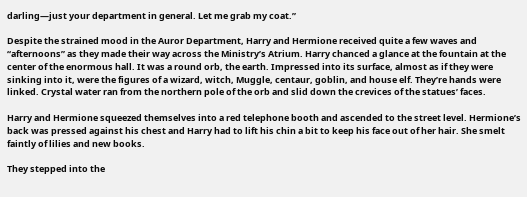darling—just your department in general. Let me grab my coat.”

Despite the strained mood in the Auror Department, Harry and Hermione received quite a few waves and “afternoons” as they made their way across the Ministry’s Atrium. Harry chanced a glance at the fountain at the center of the enormous hall. It was a round orb, the earth. Impressed into its surface, almost as if they were sinking into it, were the figures of a wizard, witch, Muggle, centaur, goblin, and house elf. They’re hands were linked. Crystal water ran from the northern pole of the orb and slid down the crevices of the statues’ faces.

Harry and Hermione squeezed themselves into a red telephone booth and ascended to the street level. Hermione’s back was pressed against his chest and Harry had to lift his chin a bit to keep his face out of her hair. She smelt faintly of lilies and new books.

They stepped into the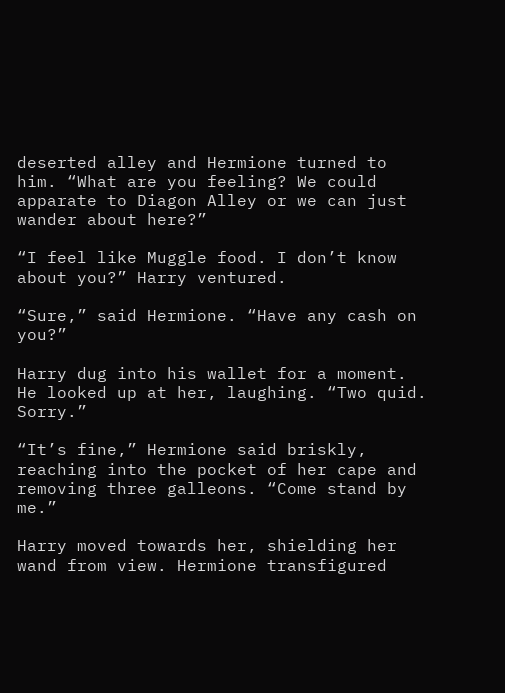deserted alley and Hermione turned to him. “What are you feeling? We could apparate to Diagon Alley or we can just wander about here?”

“I feel like Muggle food. I don’t know about you?” Harry ventured.

“Sure,” said Hermione. “Have any cash on you?”

Harry dug into his wallet for a moment. He looked up at her, laughing. “Two quid. Sorry.”

“It’s fine,” Hermione said briskly, reaching into the pocket of her cape and removing three galleons. “Come stand by me.”

Harry moved towards her, shielding her wand from view. Hermione transfigured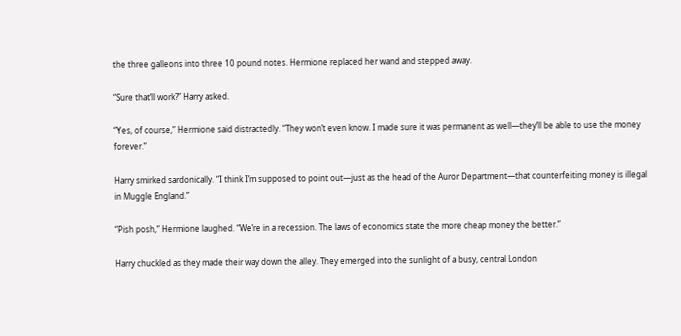the three galleons into three 10 pound notes. Hermione replaced her wand and stepped away.

“Sure that’ll work?” Harry asked.

“Yes, of course,” Hermione said distractedly. “They won’t even know. I made sure it was permanent as well—they’ll be able to use the money forever.”

Harry smirked sardonically. “I think I’m supposed to point out—just as the head of the Auror Department—that counterfeiting money is illegal in Muggle England.”

“Pish posh,” Hermione laughed. “We’re in a recession. The laws of economics state the more cheap money the better.”

Harry chuckled as they made their way down the alley. They emerged into the sunlight of a busy, central London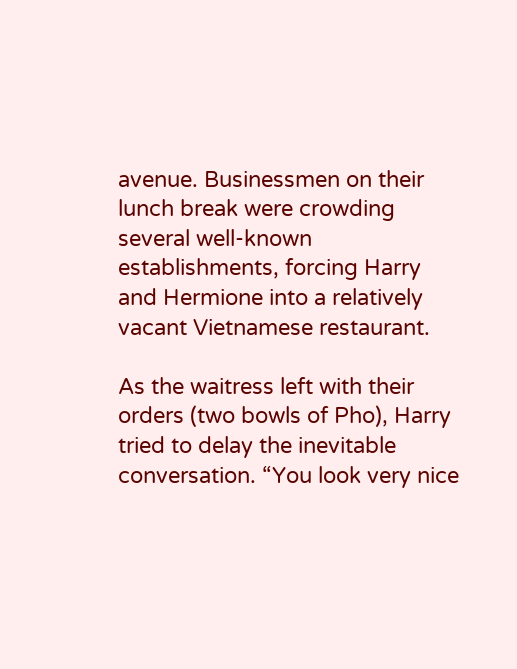avenue. Businessmen on their lunch break were crowding several well-known establishments, forcing Harry and Hermione into a relatively vacant Vietnamese restaurant.

As the waitress left with their orders (two bowls of Pho), Harry tried to delay the inevitable conversation. “You look very nice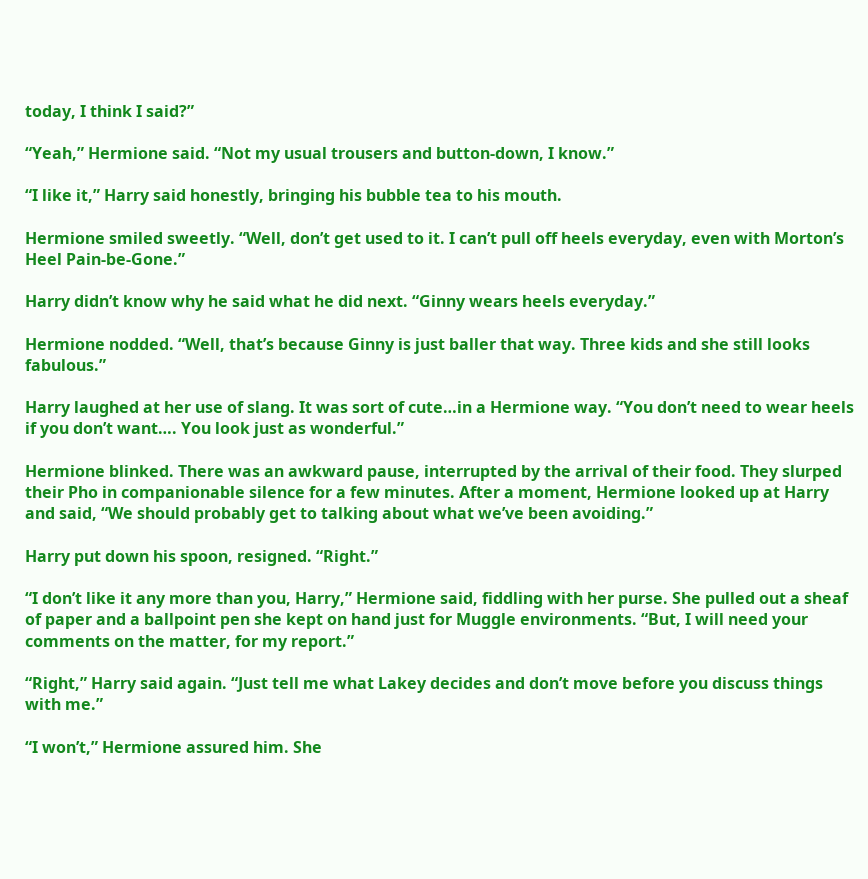today, I think I said?”

“Yeah,” Hermione said. “Not my usual trousers and button-down, I know.”

“I like it,” Harry said honestly, bringing his bubble tea to his mouth.

Hermione smiled sweetly. “Well, don’t get used to it. I can’t pull off heels everyday, even with Morton’s Heel Pain-be-Gone.”

Harry didn’t know why he said what he did next. “Ginny wears heels everyday.”

Hermione nodded. “Well, that’s because Ginny is just baller that way. Three kids and she still looks fabulous.”

Harry laughed at her use of slang. It was sort of cute…in a Hermione way. “You don’t need to wear heels if you don’t want…. You look just as wonderful.”

Hermione blinked. There was an awkward pause, interrupted by the arrival of their food. They slurped their Pho in companionable silence for a few minutes. After a moment, Hermione looked up at Harry and said, “We should probably get to talking about what we’ve been avoiding.”

Harry put down his spoon, resigned. “Right.”

“I don’t like it any more than you, Harry,” Hermione said, fiddling with her purse. She pulled out a sheaf of paper and a ballpoint pen she kept on hand just for Muggle environments. “But, I will need your comments on the matter, for my report.”

“Right,” Harry said again. “Just tell me what Lakey decides and don’t move before you discuss things with me.”

“I won’t,” Hermione assured him. She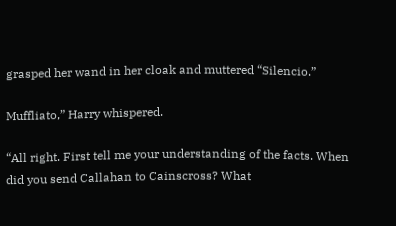grasped her wand in her cloak and muttered “Silencio.”

Muffliato,” Harry whispered.

“All right. First tell me your understanding of the facts. When did you send Callahan to Cainscross? What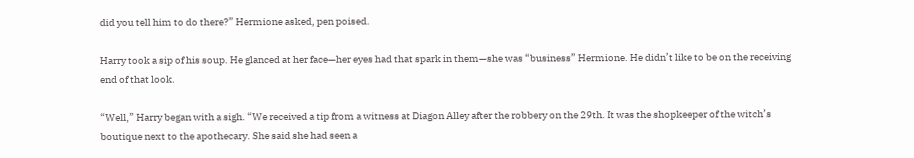did you tell him to do there?” Hermione asked, pen poised.

Harry took a sip of his soup. He glanced at her face—her eyes had that spark in them—she was “business” Hermione. He didn’t like to be on the receiving end of that look.

“Well,” Harry began with a sigh. “We received a tip from a witness at Diagon Alley after the robbery on the 29th. It was the shopkeeper of the witch’s boutique next to the apothecary. She said she had seen a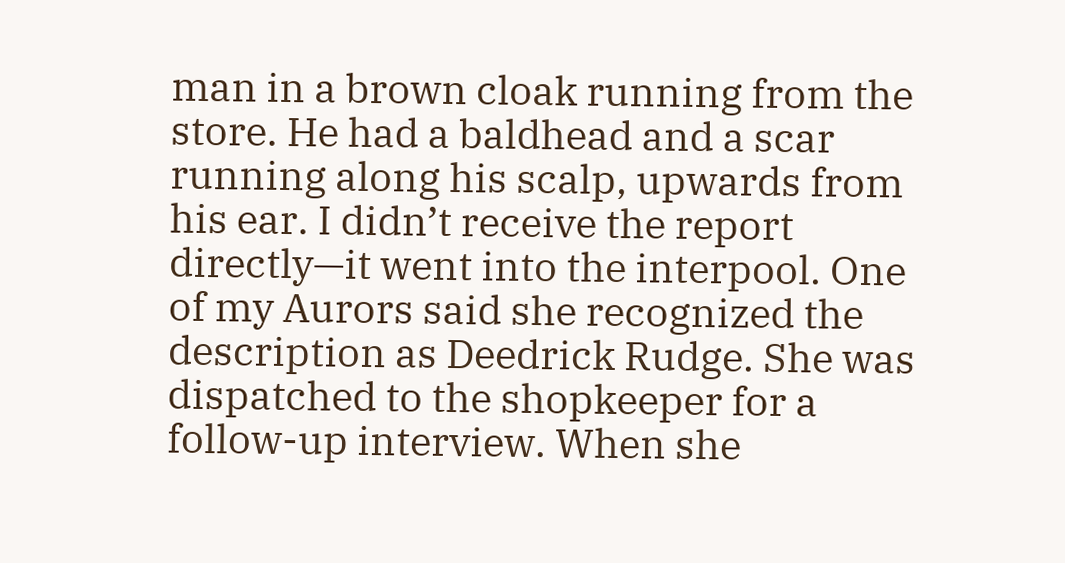man in a brown cloak running from the store. He had a baldhead and a scar running along his scalp, upwards from his ear. I didn’t receive the report directly—it went into the interpool. One of my Aurors said she recognized the description as Deedrick Rudge. She was dispatched to the shopkeeper for a follow-up interview. When she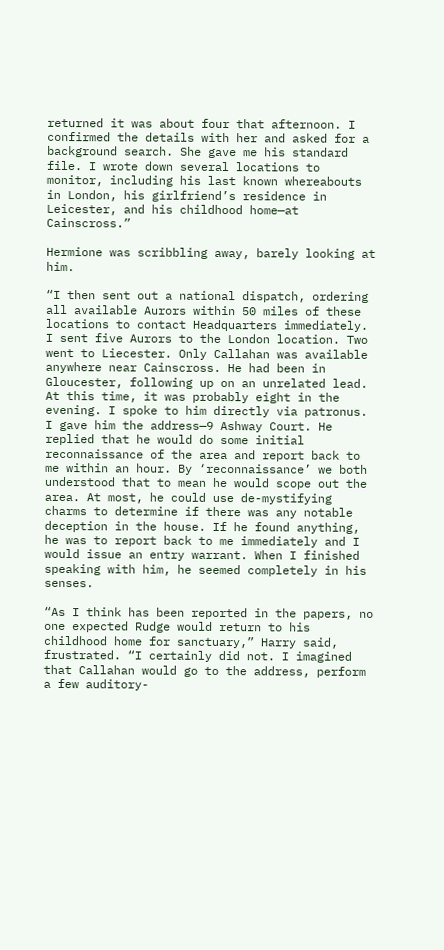returned it was about four that afternoon. I confirmed the details with her and asked for a background search. She gave me his standard file. I wrote down several locations to monitor, including his last known whereabouts in London, his girlfriend’s residence in Leicester, and his childhood home—at Cainscross.”

Hermione was scribbling away, barely looking at him.

“I then sent out a national dispatch, ordering all available Aurors within 50 miles of these locations to contact Headquarters immediately. I sent five Aurors to the London location. Two went to Liecester. Only Callahan was available anywhere near Cainscross. He had been in Gloucester, following up on an unrelated lead. At this time, it was probably eight in the evening. I spoke to him directly via patronus. I gave him the address—9 Ashway Court. He replied that he would do some initial reconnaissance of the area and report back to me within an hour. By ‘reconnaissance’ we both understood that to mean he would scope out the area. At most, he could use de-mystifying charms to determine if there was any notable deception in the house. If he found anything, he was to report back to me immediately and I would issue an entry warrant. When I finished speaking with him, he seemed completely in his senses.

“As I think has been reported in the papers, no one expected Rudge would return to his childhood home for sanctuary,” Harry said, frustrated. “I certainly did not. I imagined that Callahan would go to the address, perform a few auditory-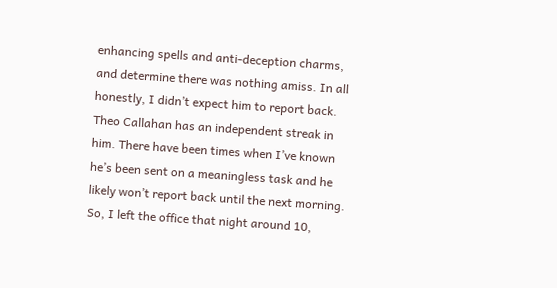enhancing spells and anti-deception charms, and determine there was nothing amiss. In all honestly, I didn’t expect him to report back. Theo Callahan has an independent streak in him. There have been times when I’ve known he’s been sent on a meaningless task and he likely won’t report back until the next morning. So, I left the office that night around 10,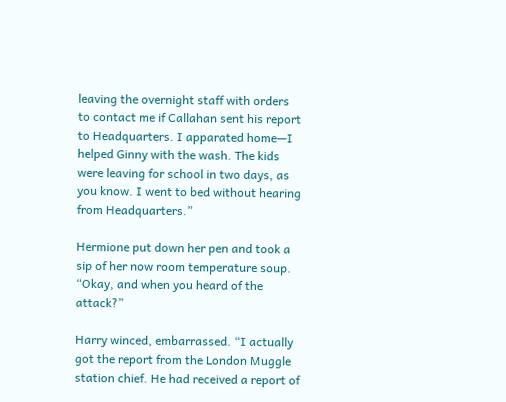leaving the overnight staff with orders to contact me if Callahan sent his report to Headquarters. I apparated home—I helped Ginny with the wash. The kids were leaving for school in two days, as you know. I went to bed without hearing from Headquarters.”

Hermione put down her pen and took a sip of her now room temperature soup. “Okay, and when you heard of the attack?”

Harry winced, embarrassed. “I actually got the report from the London Muggle station chief. He had received a report of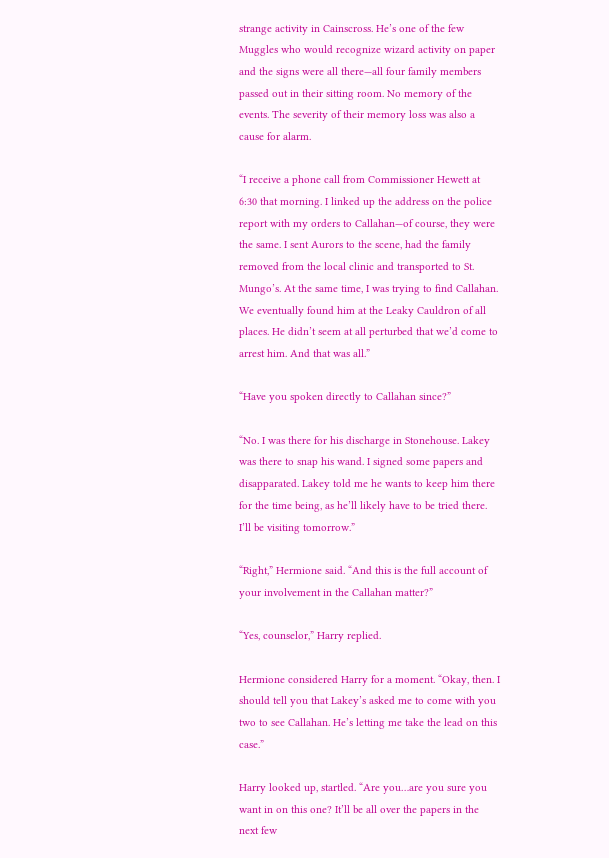strange activity in Cainscross. He’s one of the few Muggles who would recognize wizard activity on paper and the signs were all there—all four family members passed out in their sitting room. No memory of the events. The severity of their memory loss was also a cause for alarm.

“I receive a phone call from Commissioner Hewett at 6:30 that morning. I linked up the address on the police report with my orders to Callahan—of course, they were the same. I sent Aurors to the scene, had the family removed from the local clinic and transported to St. Mungo’s. At the same time, I was trying to find Callahan. We eventually found him at the Leaky Cauldron of all places. He didn’t seem at all perturbed that we’d come to arrest him. And that was all.”

“Have you spoken directly to Callahan since?”

“No. I was there for his discharge in Stonehouse. Lakey was there to snap his wand. I signed some papers and disapparated. Lakey told me he wants to keep him there for the time being, as he’ll likely have to be tried there. I’ll be visiting tomorrow.”

“Right,” Hermione said. “And this is the full account of your involvement in the Callahan matter?”

“Yes, counselor,” Harry replied.

Hermione considered Harry for a moment. “Okay, then. I should tell you that Lakey’s asked me to come with you two to see Callahan. He’s letting me take the lead on this case.”

Harry looked up, startled. “Are you…are you sure you want in on this one? It’ll be all over the papers in the next few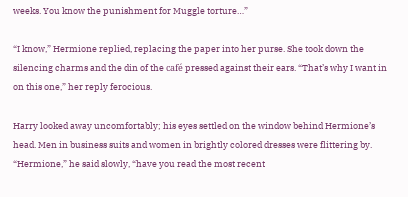weeks. You know the punishment for Muggle torture…”

“I know,” Hermione replied, replacing the paper into her purse. She took down the silencing charms and the din of the café pressed against their ears. “That’s why I want in on this one,” her reply ferocious.

Harry looked away uncomfortably; his eyes settled on the window behind Hermione’s head. Men in business suits and women in brightly colored dresses were flittering by. “Hermione,” he said slowly, “have you read the most recent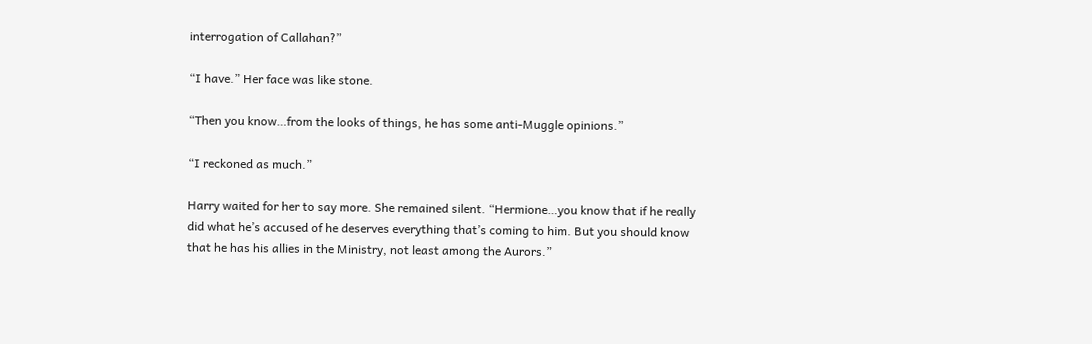interrogation of Callahan?”

“I have.” Her face was like stone.

“Then you know…from the looks of things, he has some anti-Muggle opinions.”

“I reckoned as much.”

Harry waited for her to say more. She remained silent. “Hermione…you know that if he really did what he’s accused of he deserves everything that’s coming to him. But you should know that he has his allies in the Ministry, not least among the Aurors.”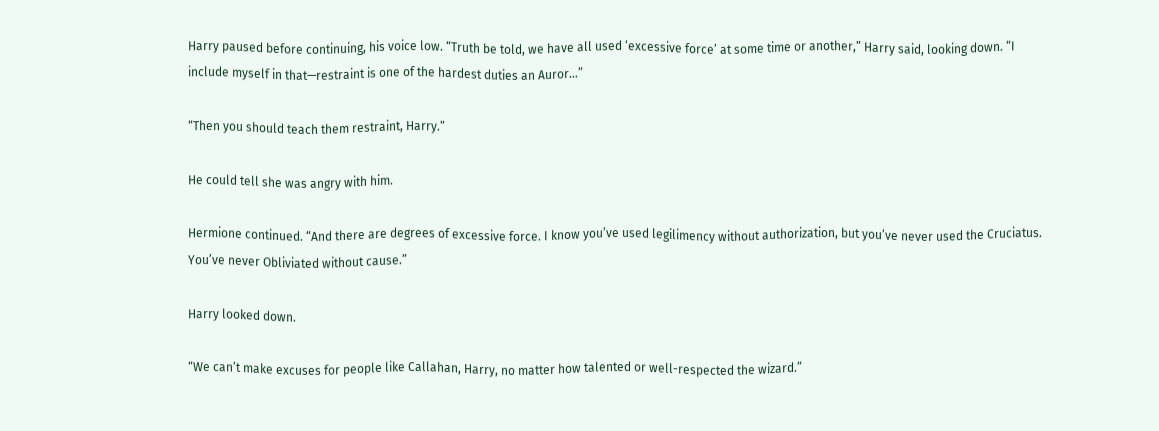Harry paused before continuing, his voice low. “Truth be told, we have all used ‘excessive force’ at some time or another,” Harry said, looking down. “I include myself in that—restraint is one of the hardest duties an Auror…”

“Then you should teach them restraint, Harry.”

He could tell she was angry with him.

Hermione continued. “And there are degrees of excessive force. I know you’ve used legilimency without authorization, but you’ve never used the Cruciatus. You’ve never Obliviated without cause.”

Harry looked down.

“We can’t make excuses for people like Callahan, Harry, no matter how talented or well-respected the wizard.”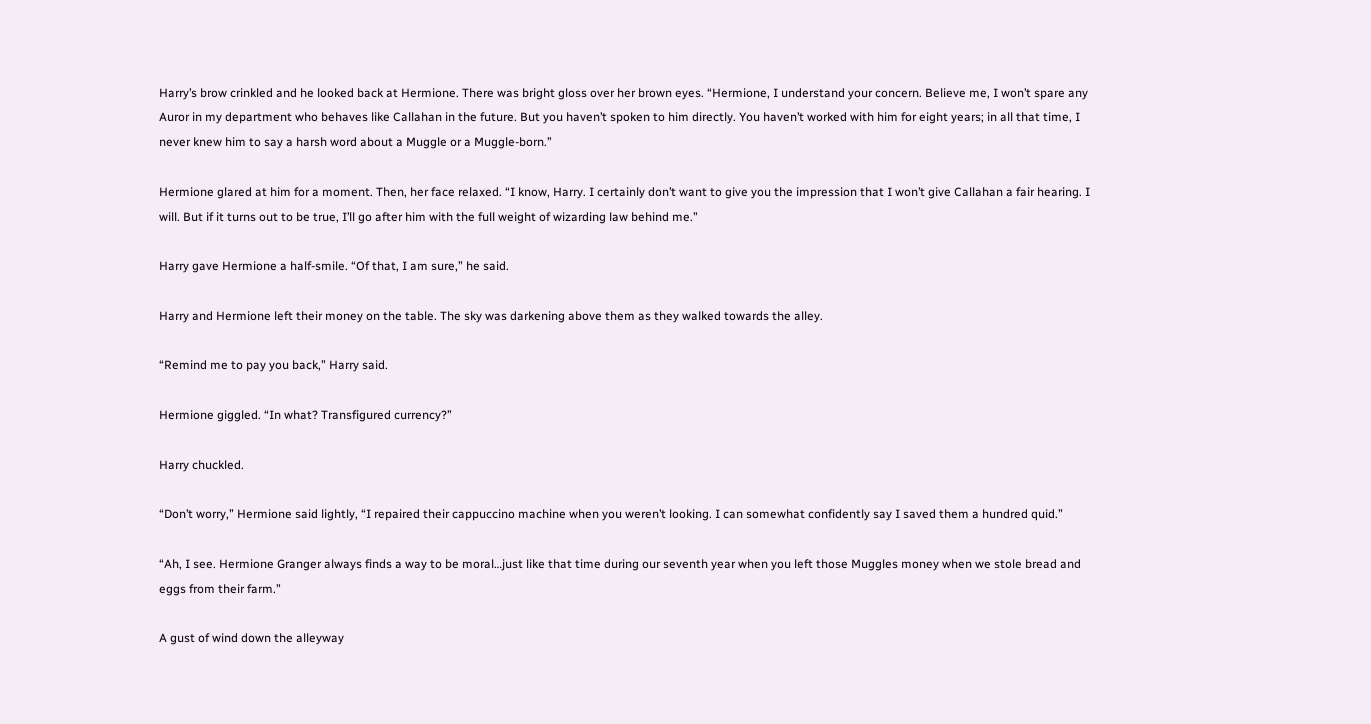Harry’s brow crinkled and he looked back at Hermione. There was bright gloss over her brown eyes. “Hermione, I understand your concern. Believe me, I won’t spare any Auror in my department who behaves like Callahan in the future. But you haven’t spoken to him directly. You haven’t worked with him for eight years; in all that time, I never knew him to say a harsh word about a Muggle or a Muggle-born.”

Hermione glared at him for a moment. Then, her face relaxed. “I know, Harry. I certainly don’t want to give you the impression that I won’t give Callahan a fair hearing. I will. But if it turns out to be true, I’ll go after him with the full weight of wizarding law behind me.”

Harry gave Hermione a half-smile. “Of that, I am sure,” he said.

Harry and Hermione left their money on the table. The sky was darkening above them as they walked towards the alley.

“Remind me to pay you back,” Harry said.

Hermione giggled. “In what? Transfigured currency?”

Harry chuckled.

“Don’t worry,” Hermione said lightly, “I repaired their cappuccino machine when you weren’t looking. I can somewhat confidently say I saved them a hundred quid.”

“Ah, I see. Hermione Granger always finds a way to be moral…just like that time during our seventh year when you left those Muggles money when we stole bread and eggs from their farm.”

A gust of wind down the alleyway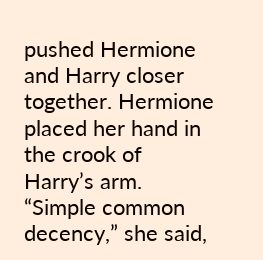pushed Hermione and Harry closer together. Hermione placed her hand in the crook of Harry’s arm. “Simple common decency,” she said,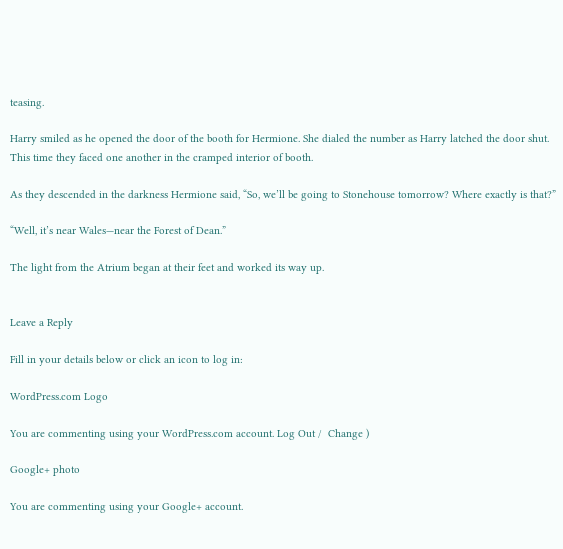teasing.

Harry smiled as he opened the door of the booth for Hermione. She dialed the number as Harry latched the door shut. This time they faced one another in the cramped interior of booth.

As they descended in the darkness Hermione said, “So, we’ll be going to Stonehouse tomorrow? Where exactly is that?”

“Well, it’s near Wales—near the Forest of Dean.”

The light from the Atrium began at their feet and worked its way up.


Leave a Reply

Fill in your details below or click an icon to log in:

WordPress.com Logo

You are commenting using your WordPress.com account. Log Out /  Change )

Google+ photo

You are commenting using your Google+ account.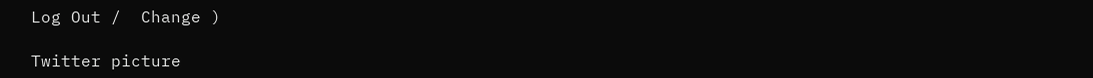Log Out /  Change )

Twitter picture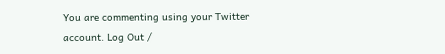You are commenting using your Twitter account. Log Out /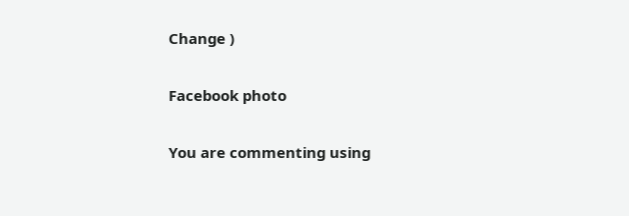Change )

Facebook photo

You are commenting using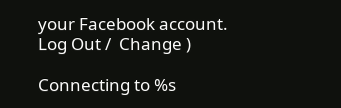your Facebook account. Log Out /  Change )

Connecting to %s